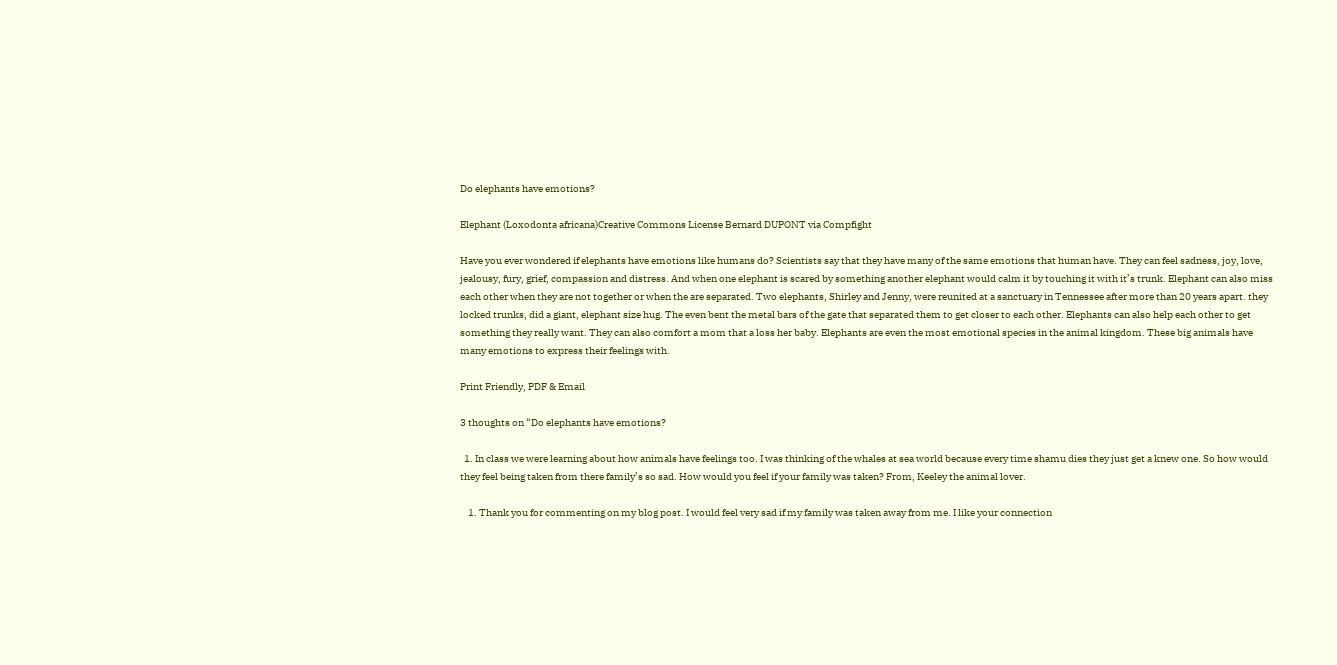Do elephants have emotions?

Elephant (Loxodonta africana)Creative Commons License Bernard DUPONT via Compfight

Have you ever wondered if elephants have emotions like humans do? Scientists say that they have many of the same emotions that human have. They can feel sadness, joy, love, jealousy, fury, grief, compassion and distress. And when one elephant is scared by something another elephant would calm it by touching it with it’s trunk. Elephant can also miss each other when they are not together or when the are separated. Two elephants, Shirley and Jenny, were reunited at a sanctuary in Tennessee after more than 20 years apart. they locked trunks, did a giant, elephant size hug. The even bent the metal bars of the gate that separated them to get closer to each other. Elephants can also help each other to get something they really want. They can also comfort a mom that a loss her baby. Elephants are even the most emotional species in the animal kingdom. These big animals have many emotions to express their feelings with.

Print Friendly, PDF & Email

3 thoughts on “Do elephants have emotions?

  1. In class we were learning about how animals have feelings too. I was thinking of the whales at sea world because every time shamu dies they just get a knew one. So how would they feel being taken from there family’s so sad. How would you feel if your family was taken? From, Keeley the animal lover.

    1. Thank you for commenting on my blog post. I would feel very sad if my family was taken away from me. I like your connection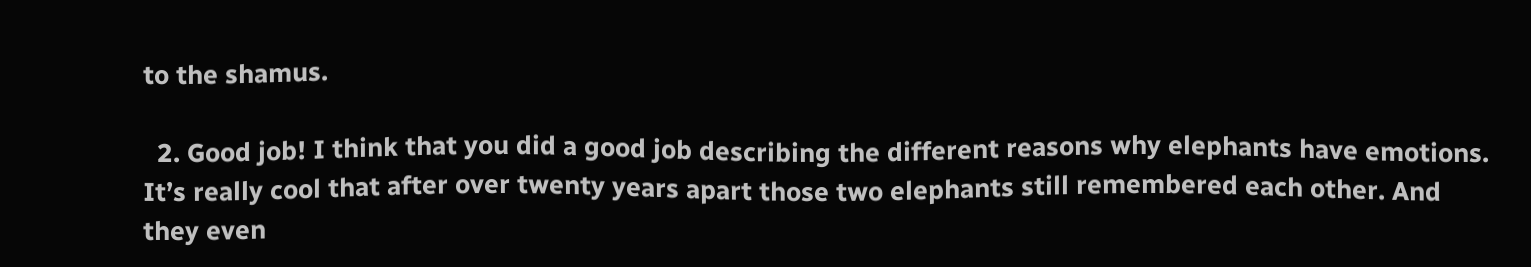to the shamus.

  2. Good job! I think that you did a good job describing the different reasons why elephants have emotions. It’s really cool that after over twenty years apart those two elephants still remembered each other. And they even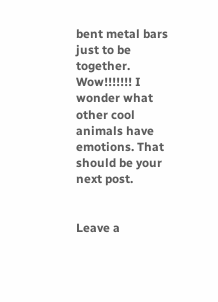bent metal bars just to be together. Wow!!!!!!! I wonder what other cool animals have emotions. That should be your next post.


Leave a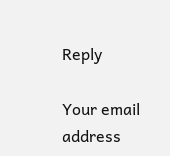Reply

Your email address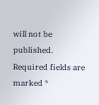will not be published. Required fields are marked *